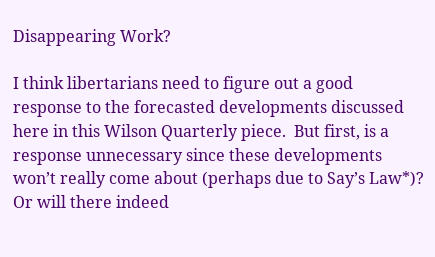Disappearing Work?

I think libertarians need to figure out a good response to the forecasted developments discussed here in this Wilson Quarterly piece.  But first, is a response unnecessary since these developments won’t really come about (perhaps due to Say’s Law*)?  Or will there indeed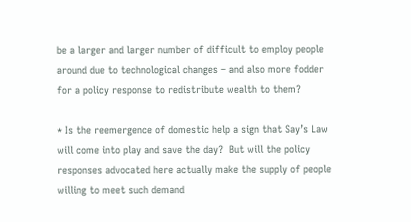be a larger and larger number of difficult to employ people around due to technological changes – and also more fodder for a policy response to redistribute wealth to them?

* Is the reemergence of domestic help a sign that Say’s Law will come into play and save the day?  But will the policy responses advocated here actually make the supply of people willing to meet such demand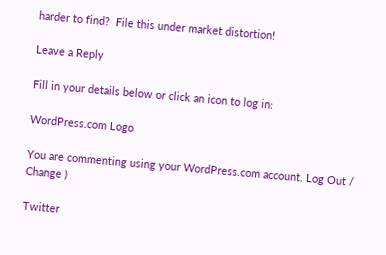harder to find?  File this under market distortion!

Leave a Reply

Fill in your details below or click an icon to log in:

WordPress.com Logo

You are commenting using your WordPress.com account. Log Out /  Change )

Twitter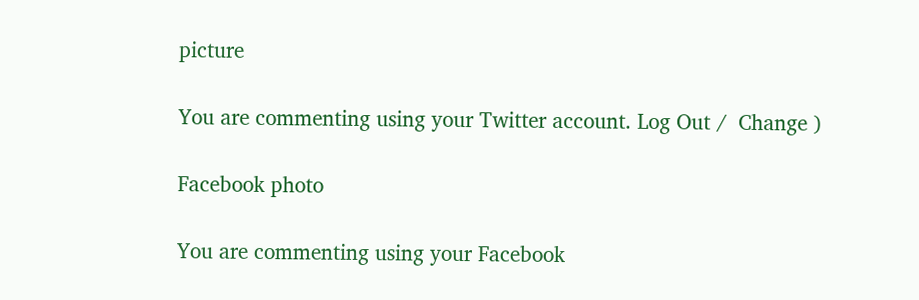picture

You are commenting using your Twitter account. Log Out /  Change )

Facebook photo

You are commenting using your Facebook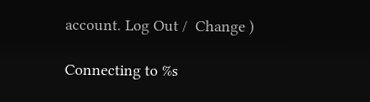account. Log Out /  Change )

Connecting to %s